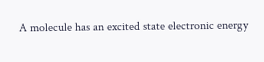A molecule has an excited state electronic energy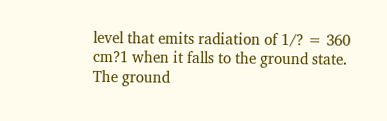level that emits radiation of 1/? = 360 cm?1 when it falls to the ground state. The ground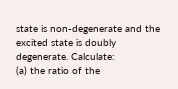state is non-degenerate and the excited state is doubly degenerate. Calculate:
(a) the ratio of the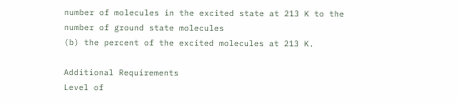number of molecules in the excited state at 213 K to the
number of ground state molecules
(b) the percent of the excited molecules at 213 K.

Additional Requirements
Level of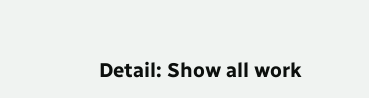Detail: Show all work